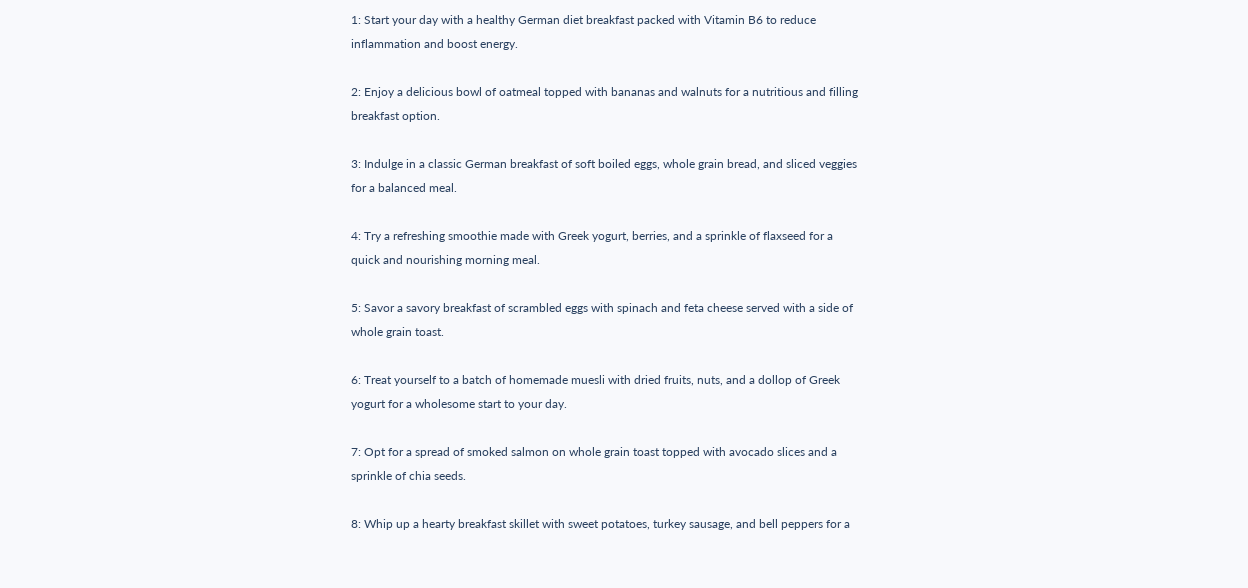1: Start your day with a healthy German diet breakfast packed with Vitamin B6 to reduce inflammation and boost energy.

2: Enjoy a delicious bowl of oatmeal topped with bananas and walnuts for a nutritious and filling breakfast option.

3: Indulge in a classic German breakfast of soft boiled eggs, whole grain bread, and sliced veggies for a balanced meal.

4: Try a refreshing smoothie made with Greek yogurt, berries, and a sprinkle of flaxseed for a quick and nourishing morning meal.

5: Savor a savory breakfast of scrambled eggs with spinach and feta cheese served with a side of whole grain toast.

6: Treat yourself to a batch of homemade muesli with dried fruits, nuts, and a dollop of Greek yogurt for a wholesome start to your day.

7: Opt for a spread of smoked salmon on whole grain toast topped with avocado slices and a sprinkle of chia seeds.

8: Whip up a hearty breakfast skillet with sweet potatoes, turkey sausage, and bell peppers for a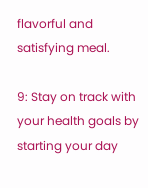flavorful and satisfying meal.

9: Stay on track with your health goals by starting your day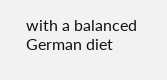with a balanced German diet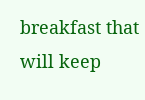breakfast that will keep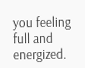you feeling full and energized.